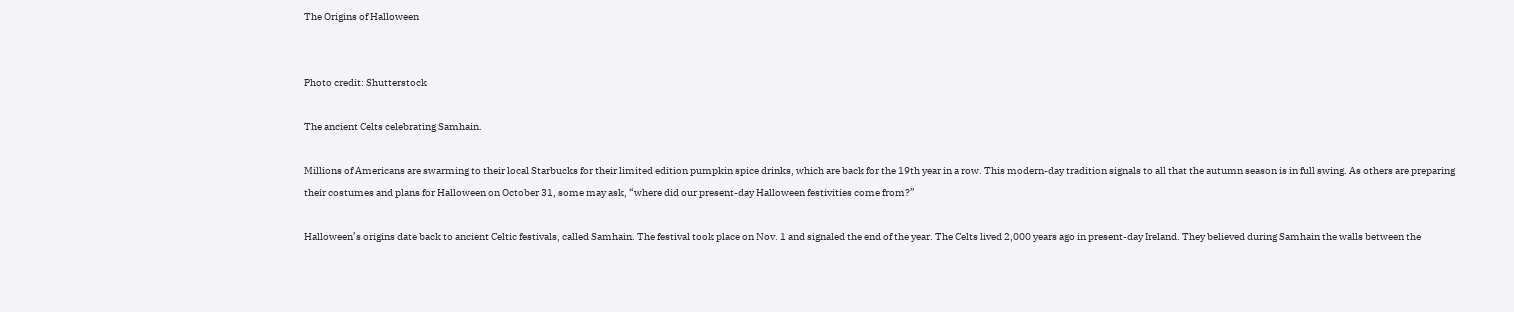The Origins of Halloween


Photo credit: Shutterstock

The ancient Celts celebrating Samhain.

Millions of Americans are swarming to their local Starbucks for their limited edition pumpkin spice drinks, which are back for the 19th year in a row. This modern-day tradition signals to all that the autumn season is in full swing. As others are preparing their costumes and plans for Halloween on October 31, some may ask, “where did our present-day Halloween festivities come from?”

Halloween’s origins date back to ancient Celtic festivals, called Samhain. The festival took place on Nov. 1 and signaled the end of the year. The Celts lived 2,000 years ago in present-day Ireland. They believed during Samhain the walls between the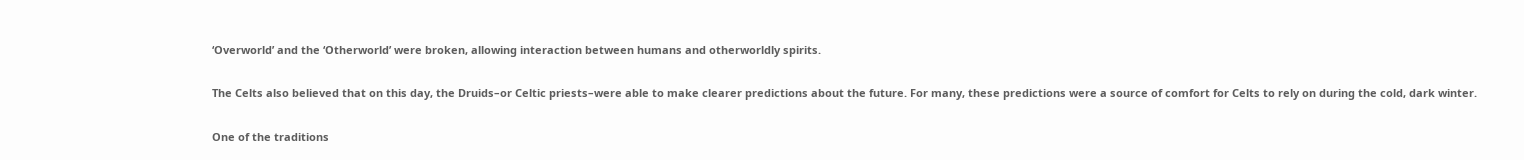‘Overworld’ and the ‘Otherworld’ were broken, allowing interaction between humans and otherworldly spirits.

The Celts also believed that on this day, the Druids–or Celtic priests–were able to make clearer predictions about the future. For many, these predictions were a source of comfort for Celts to rely on during the cold, dark winter.

One of the traditions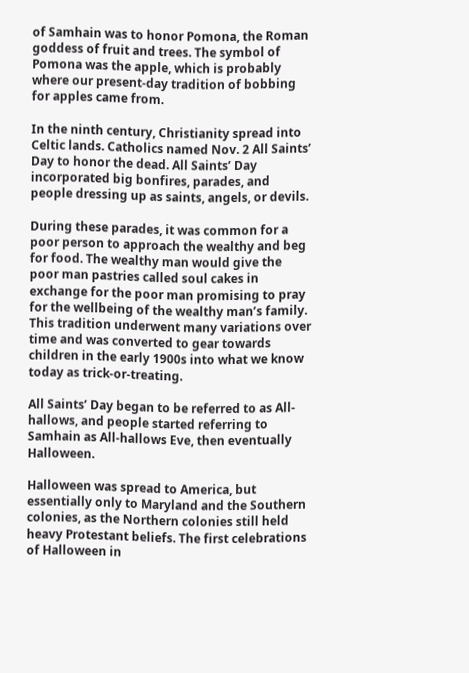of Samhain was to honor Pomona, the Roman goddess of fruit and trees. The symbol of Pomona was the apple, which is probably where our present-day tradition of bobbing for apples came from.

In the ninth century, Christianity spread into Celtic lands. Catholics named Nov. 2 All Saints’ Day to honor the dead. All Saints’ Day incorporated big bonfires, parades, and people dressing up as saints, angels, or devils.

During these parades, it was common for a poor person to approach the wealthy and beg for food. The wealthy man would give the poor man pastries called soul cakes in exchange for the poor man promising to pray for the wellbeing of the wealthy man’s family. This tradition underwent many variations over time and was converted to gear towards children in the early 1900s into what we know today as trick-or-treating.

All Saints’ Day began to be referred to as All-hallows, and people started referring to Samhain as All-hallows Eve, then eventually Halloween.

Halloween was spread to America, but essentially only to Maryland and the Southern colonies, as the Northern colonies still held heavy Protestant beliefs. The first celebrations of Halloween in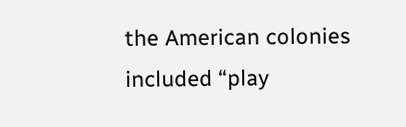the American colonies included “play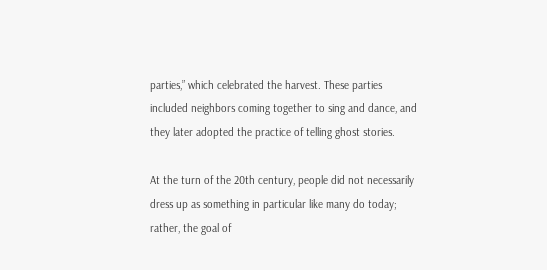parties,” which celebrated the harvest. These parties included neighbors coming together to sing and dance, and they later adopted the practice of telling ghost stories.

At the turn of the 20th century, people did not necessarily dress up as something in particular like many do today; rather, the goal of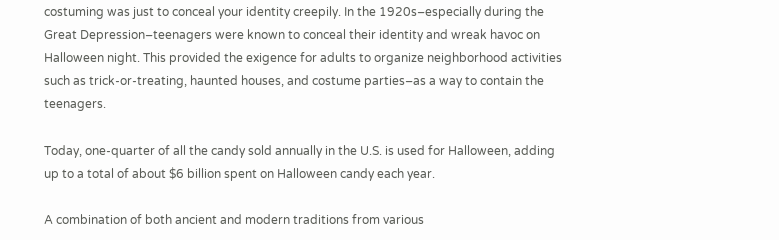costuming was just to conceal your identity creepily. In the 1920s–especially during the Great Depression–teenagers were known to conceal their identity and wreak havoc on Halloween night. This provided the exigence for adults to organize neighborhood activities such as trick-or-treating, haunted houses, and costume parties–as a way to contain the teenagers.

Today, one-quarter of all the candy sold annually in the U.S. is used for Halloween, adding up to a total of about $6 billion spent on Halloween candy each year.

A combination of both ancient and modern traditions from various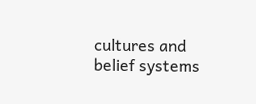cultures and belief systems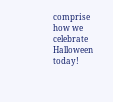comprise how we celebrate Halloween today!